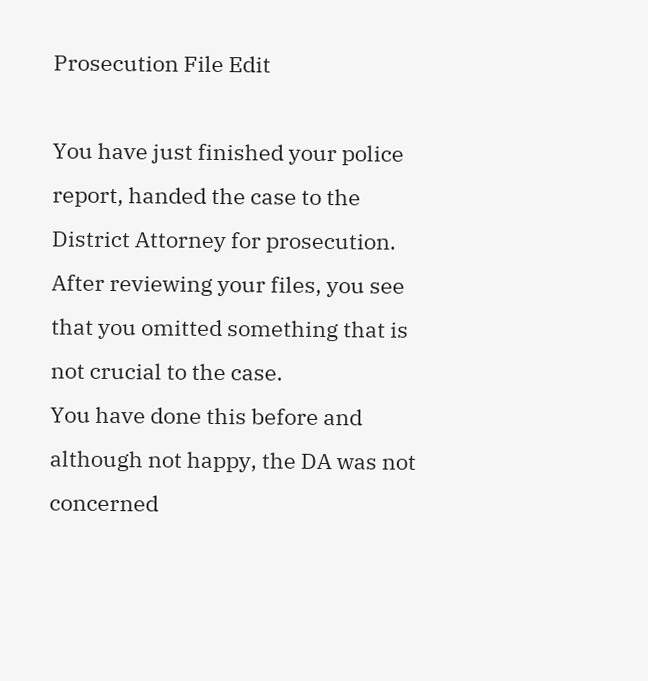Prosecution File Edit

You have just finished your police report, handed the case to the District Attorney for prosecution. After reviewing your files, you see that you omitted something that is not crucial to the case.
You have done this before and although not happy, the DA was not concerned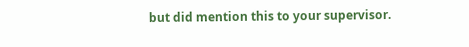but did mention this to your supervisor.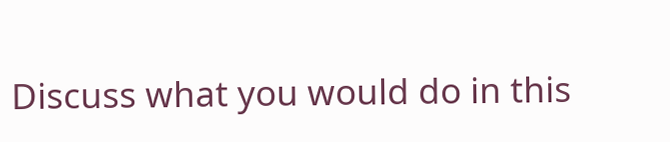Discuss what you would do in this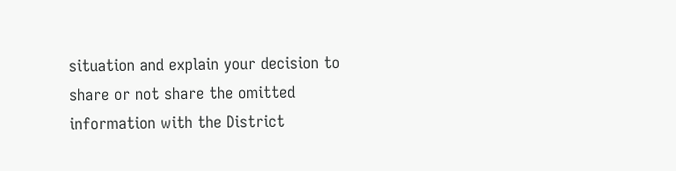situation and explain your decision to share or not share the omitted information with the District